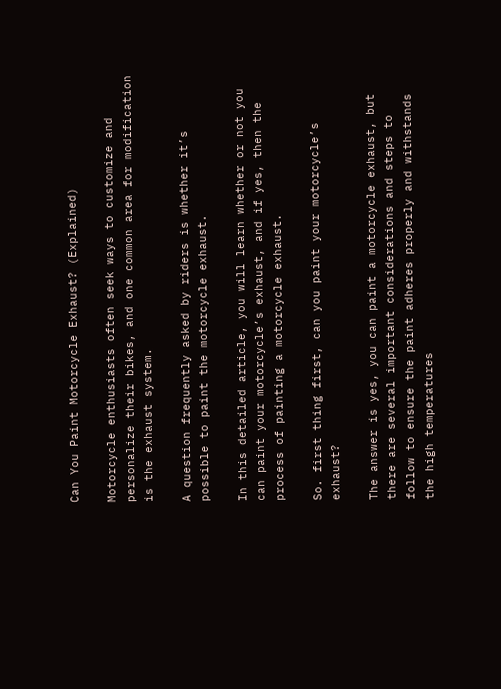Can You Paint Motorcycle Exhaust? (Explained)

Motorcycle enthusiasts often seek ways to customize and personalize their bikes, and one common area for modification is the exhaust system.

A question frequently asked by riders is whether it’s possible to paint the motorcycle exhaust.

In this detailed article, you will learn whether or not you can paint your motorcycle’s exhaust, and if yes, then the process of painting a motorcycle exhaust.

So. first thing first, can you paint your motorcycle’s exhaust?

The answer is yes, you can paint a motorcycle exhaust, but there are several important considerations and steps to follow to ensure the paint adheres properly and withstands the high temperatures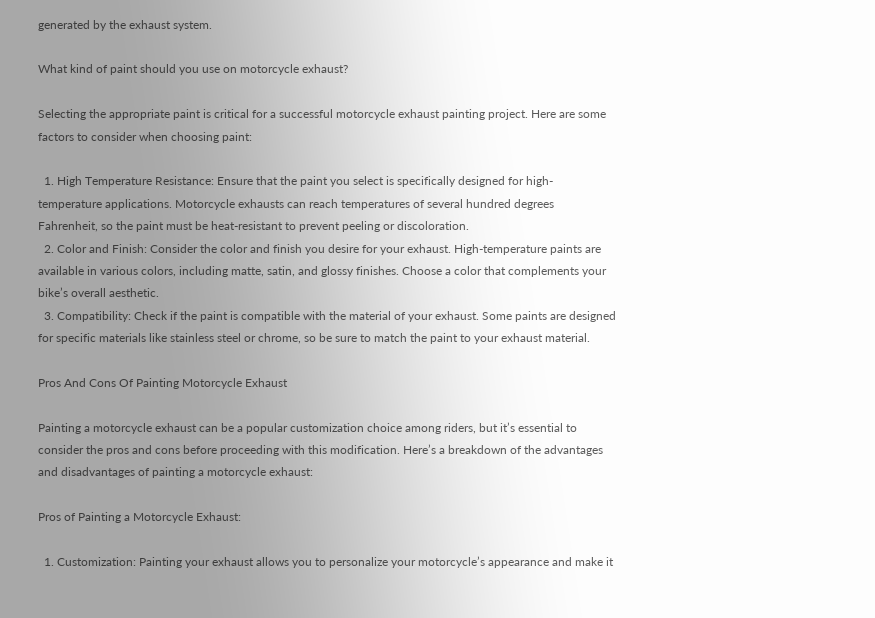generated by the exhaust system.

What kind of paint should you use on motorcycle exhaust?

Selecting the appropriate paint is critical for a successful motorcycle exhaust painting project. Here are some factors to consider when choosing paint:

  1. High Temperature Resistance: Ensure that the paint you select is specifically designed for high-temperature applications. Motorcycle exhausts can reach temperatures of several hundred degrees Fahrenheit, so the paint must be heat-resistant to prevent peeling or discoloration.
  2. Color and Finish: Consider the color and finish you desire for your exhaust. High-temperature paints are available in various colors, including matte, satin, and glossy finishes. Choose a color that complements your bike’s overall aesthetic.
  3. Compatibility: Check if the paint is compatible with the material of your exhaust. Some paints are designed for specific materials like stainless steel or chrome, so be sure to match the paint to your exhaust material.

Pros And Cons Of Painting Motorcycle Exhaust

Painting a motorcycle exhaust can be a popular customization choice among riders, but it’s essential to consider the pros and cons before proceeding with this modification. Here’s a breakdown of the advantages and disadvantages of painting a motorcycle exhaust:

Pros of Painting a Motorcycle Exhaust:

  1. Customization: Painting your exhaust allows you to personalize your motorcycle’s appearance and make it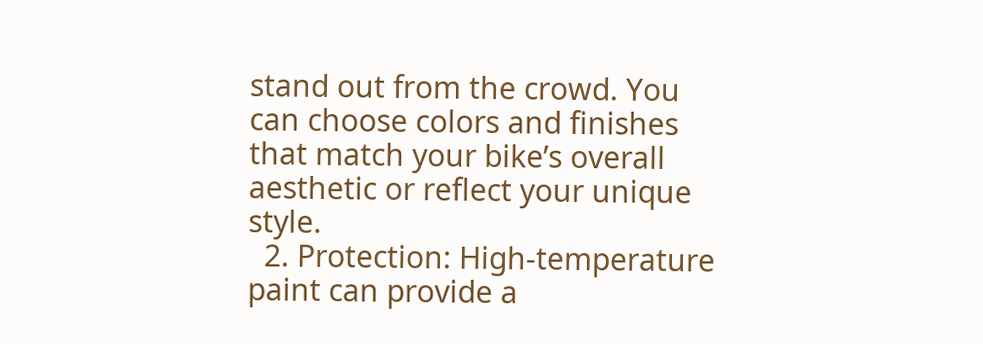stand out from the crowd. You can choose colors and finishes that match your bike’s overall aesthetic or reflect your unique style.
  2. Protection: High-temperature paint can provide a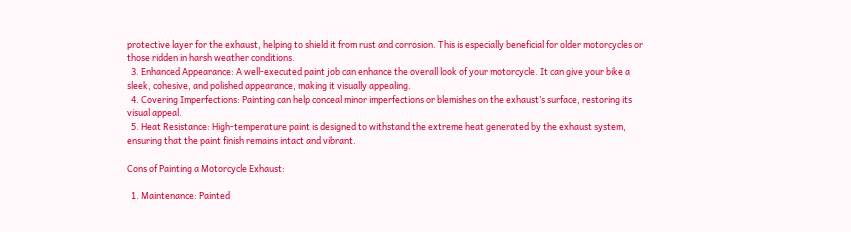protective layer for the exhaust, helping to shield it from rust and corrosion. This is especially beneficial for older motorcycles or those ridden in harsh weather conditions.
  3. Enhanced Appearance: A well-executed paint job can enhance the overall look of your motorcycle. It can give your bike a sleek, cohesive, and polished appearance, making it visually appealing.
  4. Covering Imperfections: Painting can help conceal minor imperfections or blemishes on the exhaust’s surface, restoring its visual appeal.
  5. Heat Resistance: High-temperature paint is designed to withstand the extreme heat generated by the exhaust system, ensuring that the paint finish remains intact and vibrant.

Cons of Painting a Motorcycle Exhaust:

  1. Maintenance: Painted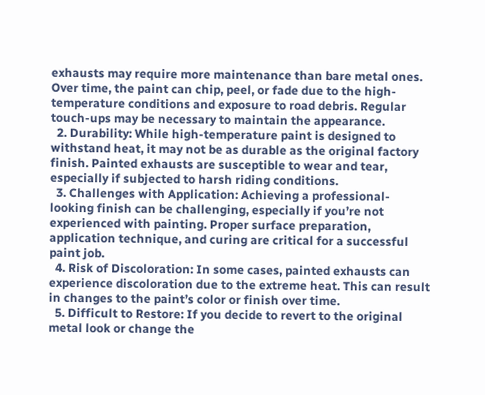exhausts may require more maintenance than bare metal ones. Over time, the paint can chip, peel, or fade due to the high-temperature conditions and exposure to road debris. Regular touch-ups may be necessary to maintain the appearance.
  2. Durability: While high-temperature paint is designed to withstand heat, it may not be as durable as the original factory finish. Painted exhausts are susceptible to wear and tear, especially if subjected to harsh riding conditions.
  3. Challenges with Application: Achieving a professional-looking finish can be challenging, especially if you’re not experienced with painting. Proper surface preparation, application technique, and curing are critical for a successful paint job.
  4. Risk of Discoloration: In some cases, painted exhausts can experience discoloration due to the extreme heat. This can result in changes to the paint’s color or finish over time.
  5. Difficult to Restore: If you decide to revert to the original metal look or change the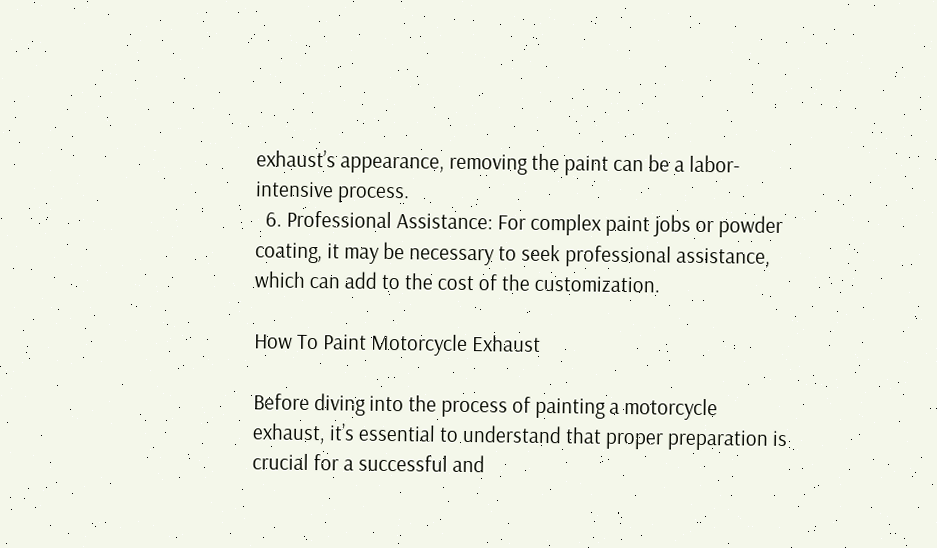exhaust’s appearance, removing the paint can be a labor-intensive process.
  6. Professional Assistance: For complex paint jobs or powder coating, it may be necessary to seek professional assistance, which can add to the cost of the customization.

How To Paint Motorcycle Exhaust

Before diving into the process of painting a motorcycle exhaust, it’s essential to understand that proper preparation is crucial for a successful and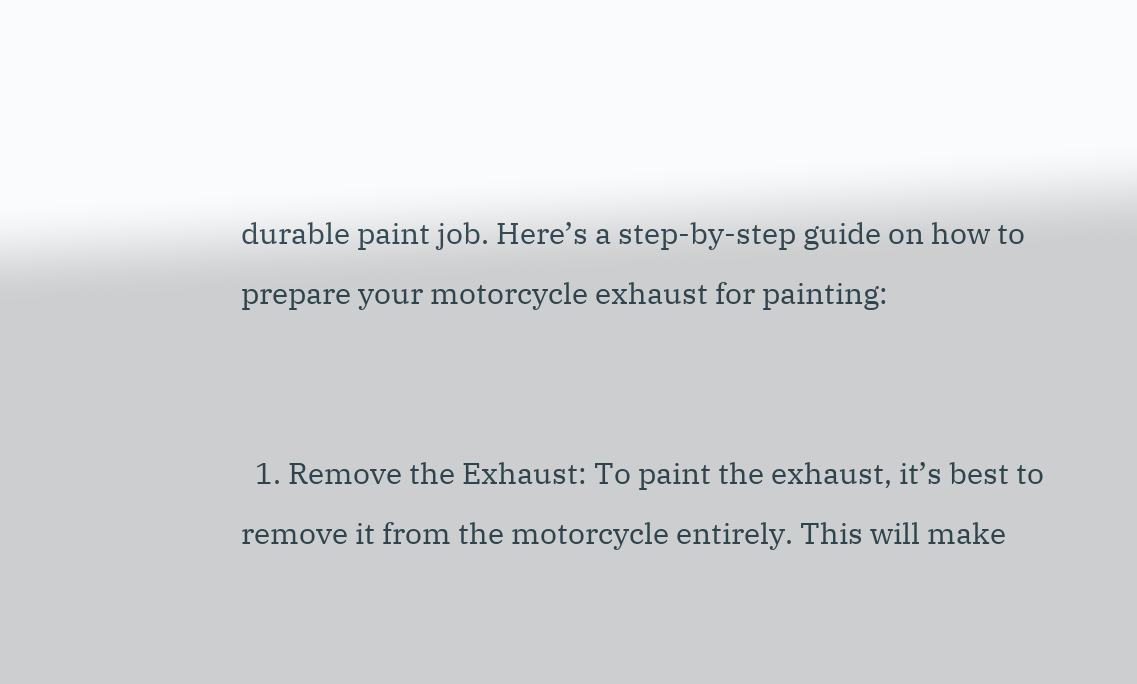durable paint job. Here’s a step-by-step guide on how to prepare your motorcycle exhaust for painting:


  1. Remove the Exhaust: To paint the exhaust, it’s best to remove it from the motorcycle entirely. This will make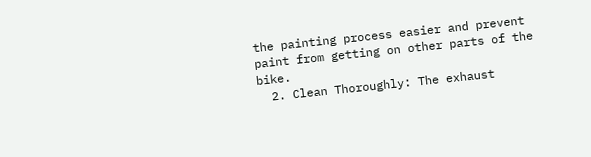the painting process easier and prevent paint from getting on other parts of the bike.
  2. Clean Thoroughly: The exhaust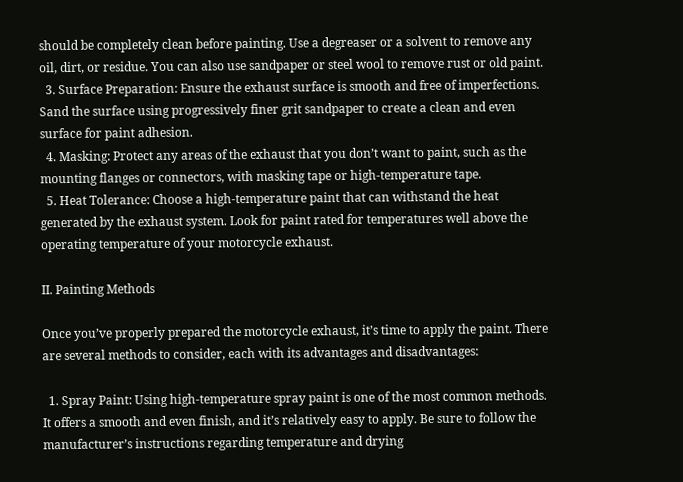should be completely clean before painting. Use a degreaser or a solvent to remove any oil, dirt, or residue. You can also use sandpaper or steel wool to remove rust or old paint.
  3. Surface Preparation: Ensure the exhaust surface is smooth and free of imperfections. Sand the surface using progressively finer grit sandpaper to create a clean and even surface for paint adhesion.
  4. Masking: Protect any areas of the exhaust that you don’t want to paint, such as the mounting flanges or connectors, with masking tape or high-temperature tape.
  5. Heat Tolerance: Choose a high-temperature paint that can withstand the heat generated by the exhaust system. Look for paint rated for temperatures well above the operating temperature of your motorcycle exhaust.

II. Painting Methods

Once you’ve properly prepared the motorcycle exhaust, it’s time to apply the paint. There are several methods to consider, each with its advantages and disadvantages:

  1. Spray Paint: Using high-temperature spray paint is one of the most common methods. It offers a smooth and even finish, and it’s relatively easy to apply. Be sure to follow the manufacturer’s instructions regarding temperature and drying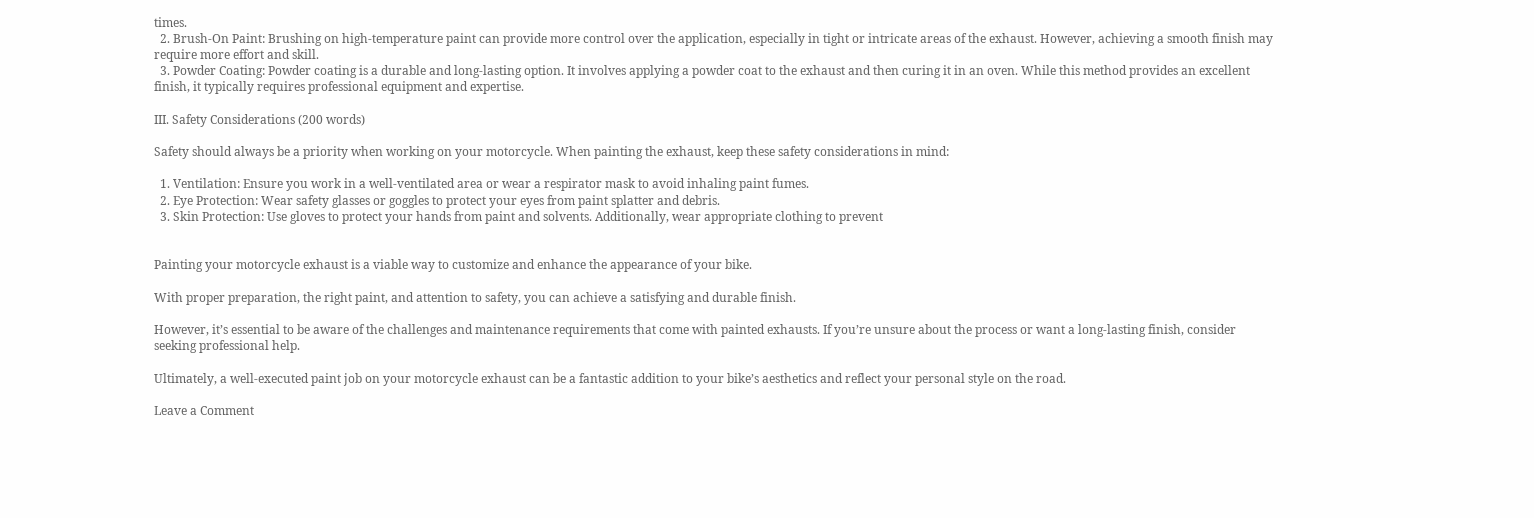times.
  2. Brush-On Paint: Brushing on high-temperature paint can provide more control over the application, especially in tight or intricate areas of the exhaust. However, achieving a smooth finish may require more effort and skill.
  3. Powder Coating: Powder coating is a durable and long-lasting option. It involves applying a powder coat to the exhaust and then curing it in an oven. While this method provides an excellent finish, it typically requires professional equipment and expertise.

III. Safety Considerations (200 words)

Safety should always be a priority when working on your motorcycle. When painting the exhaust, keep these safety considerations in mind:

  1. Ventilation: Ensure you work in a well-ventilated area or wear a respirator mask to avoid inhaling paint fumes.
  2. Eye Protection: Wear safety glasses or goggles to protect your eyes from paint splatter and debris.
  3. Skin Protection: Use gloves to protect your hands from paint and solvents. Additionally, wear appropriate clothing to prevent


Painting your motorcycle exhaust is a viable way to customize and enhance the appearance of your bike.

With proper preparation, the right paint, and attention to safety, you can achieve a satisfying and durable finish.

However, it’s essential to be aware of the challenges and maintenance requirements that come with painted exhausts. If you’re unsure about the process or want a long-lasting finish, consider seeking professional help.

Ultimately, a well-executed paint job on your motorcycle exhaust can be a fantastic addition to your bike’s aesthetics and reflect your personal style on the road.

Leave a Comment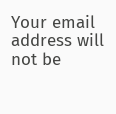Your email address will not be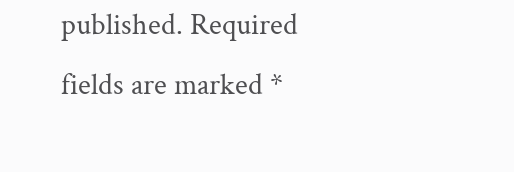published. Required fields are marked *